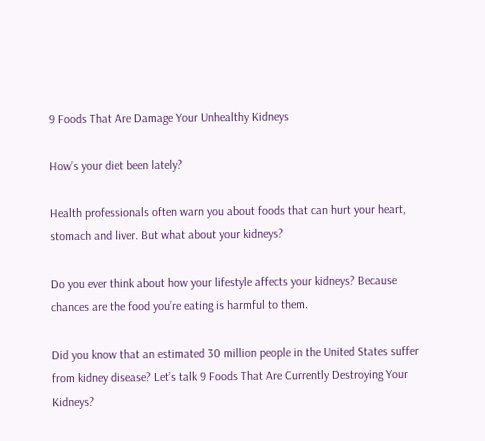9 Foods That Are Damage Your Unhealthy Kidneys

How’s your diet been lately?

Health professionals often warn you about foods that can hurt your heart, stomach and liver. But what about your kidneys?

Do you ever think about how your lifestyle affects your kidneys? Because chances are the food you’re eating is harmful to them.

Did you know that an estimated 30 million people in the United States suffer from kidney disease? Let’s talk 9 Foods That Are Currently Destroying Your Kidneys?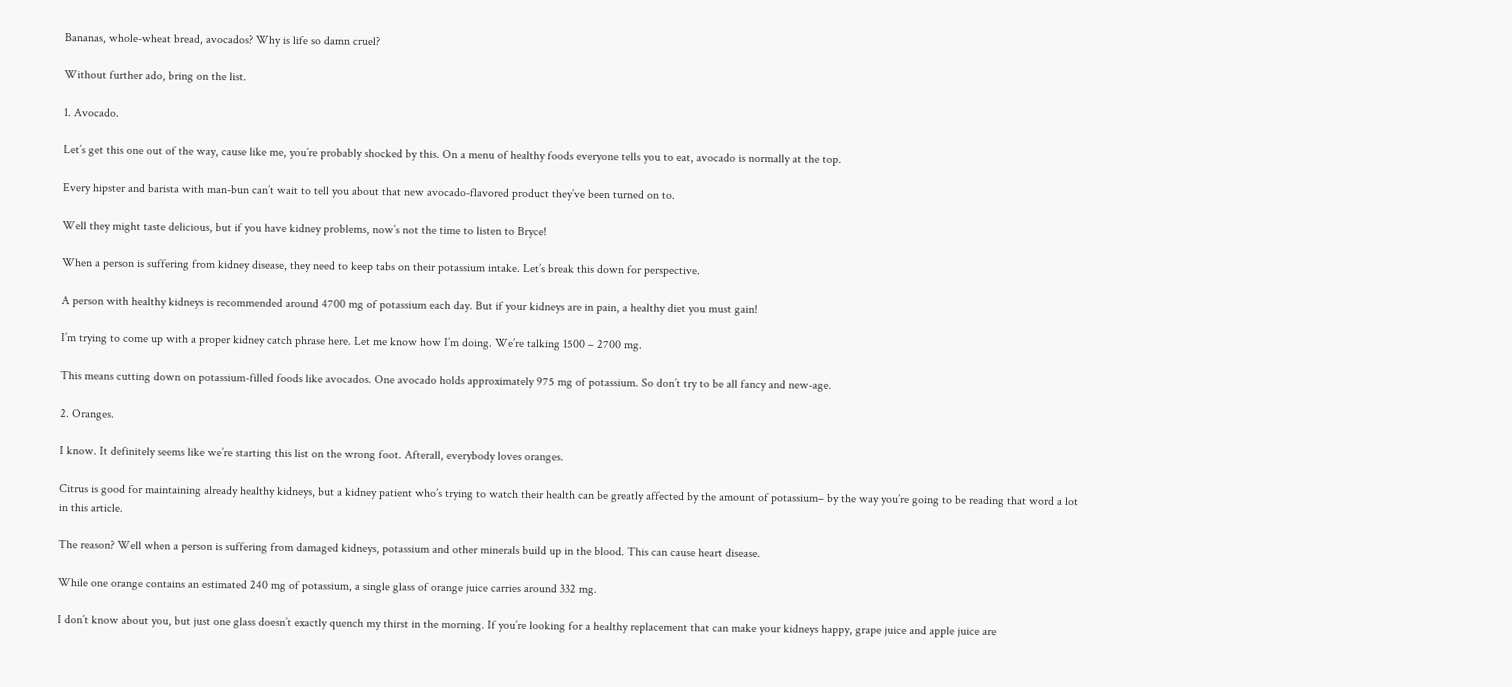Bananas, whole-wheat bread, avocados? Why is life so damn cruel?

Without further ado, bring on the list.

1. Avocado.

Let’s get this one out of the way, cause like me, you’re probably shocked by this. On a menu of healthy foods everyone tells you to eat, avocado is normally at the top.

Every hipster and barista with man-bun can’t wait to tell you about that new avocado-flavored product they’ve been turned on to.

Well they might taste delicious, but if you have kidney problems, now’s not the time to listen to Bryce!

When a person is suffering from kidney disease, they need to keep tabs on their potassium intake. Let’s break this down for perspective.

A person with healthy kidneys is recommended around 4700 mg of potassium each day. But if your kidneys are in pain, a healthy diet you must gain!

I’m trying to come up with a proper kidney catch phrase here. Let me know how I’m doing. We’re talking 1500 – 2700 mg.

This means cutting down on potassium-filled foods like avocados. One avocado holds approximately 975 mg of potassium. So don’t try to be all fancy and new-age.

2. Oranges.

I know. It definitely seems like we’re starting this list on the wrong foot. Afterall, everybody loves oranges.

Citrus is good for maintaining already healthy kidneys, but a kidney patient who’s trying to watch their health can be greatly affected by the amount of potassium– by the way you’re going to be reading that word a lot in this article.

The reason? Well when a person is suffering from damaged kidneys, potassium and other minerals build up in the blood. This can cause heart disease.

While one orange contains an estimated 240 mg of potassium, a single glass of orange juice carries around 332 mg.

I don’t know about you, but just one glass doesn’t exactly quench my thirst in the morning. If you’re looking for a healthy replacement that can make your kidneys happy, grape juice and apple juice are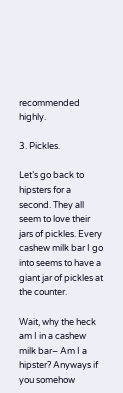recommended highly.

3. Pickles.

Let’s go back to hipsters for a second. They all seem to love their jars of pickles. Every cashew milk bar I go into seems to have a giant jar of pickles at the counter.

Wait, why the heck am I in a cashew milk bar– Am I a hipster? Anyways if you somehow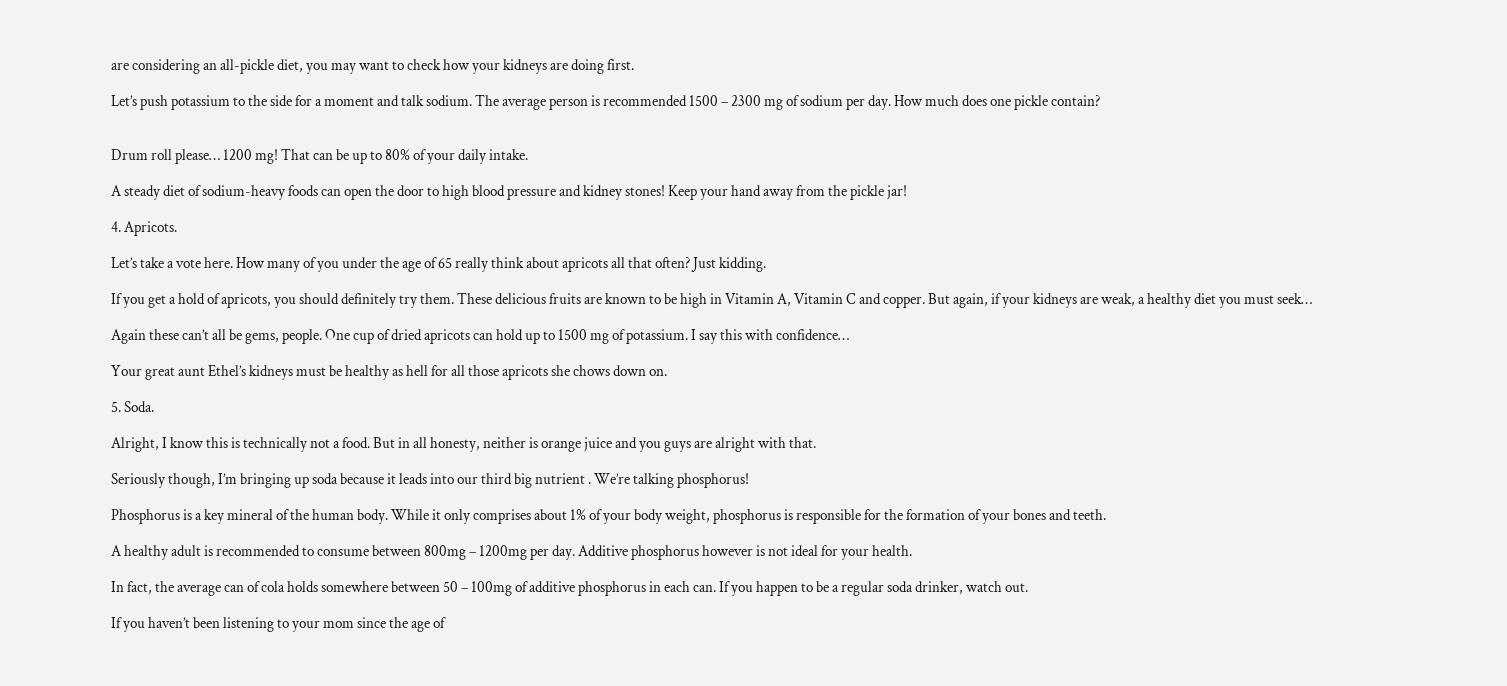are considering an all-pickle diet, you may want to check how your kidneys are doing first.

Let’s push potassium to the side for a moment and talk sodium. The average person is recommended 1500 – 2300 mg of sodium per day. How much does one pickle contain?


Drum roll please… 1200 mg! That can be up to 80% of your daily intake.

A steady diet of sodium-heavy foods can open the door to high blood pressure and kidney stones! Keep your hand away from the pickle jar!

4. Apricots.

Let’s take a vote here. How many of you under the age of 65 really think about apricots all that often? Just kidding.

If you get a hold of apricots, you should definitely try them. These delicious fruits are known to be high in Vitamin A, Vitamin C and copper. But again, if your kidneys are weak, a healthy diet you must seek…

Again these can’t all be gems, people. One cup of dried apricots can hold up to 1500 mg of potassium. I say this with confidence…

Your great aunt Ethel’s kidneys must be healthy as hell for all those apricots she chows down on.

5. Soda.

Alright, I know this is technically not a food. But in all honesty, neither is orange juice and you guys are alright with that.

Seriously though, I’m bringing up soda because it leads into our third big nutrient . We’re talking phosphorus!

Phosphorus is a key mineral of the human body. While it only comprises about 1% of your body weight, phosphorus is responsible for the formation of your bones and teeth.

A healthy adult is recommended to consume between 800mg – 1200mg per day. Additive phosphorus however is not ideal for your health.

In fact, the average can of cola holds somewhere between 50 – 100mg of additive phosphorus in each can. If you happen to be a regular soda drinker, watch out.

If you haven’t been listening to your mom since the age of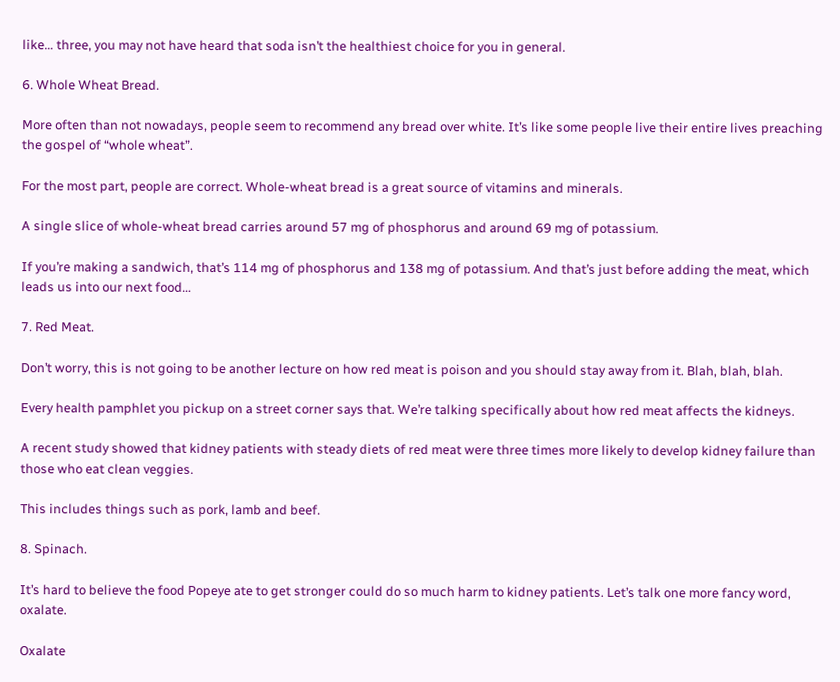like… three, you may not have heard that soda isn’t the healthiest choice for you in general.

6. Whole Wheat Bread.

More often than not nowadays, people seem to recommend any bread over white. It’s like some people live their entire lives preaching the gospel of “whole wheat”.

For the most part, people are correct. Whole-wheat bread is a great source of vitamins and minerals.

A single slice of whole-wheat bread carries around 57 mg of phosphorus and around 69 mg of potassium.

If you’re making a sandwich, that’s 114 mg of phosphorus and 138 mg of potassium. And that’s just before adding the meat, which leads us into our next food…

7. Red Meat.

Don’t worry, this is not going to be another lecture on how red meat is poison and you should stay away from it. Blah, blah, blah.

Every health pamphlet you pickup on a street corner says that. We’re talking specifically about how red meat affects the kidneys.

A recent study showed that kidney patients with steady diets of red meat were three times more likely to develop kidney failure than those who eat clean veggies.

This includes things such as pork, lamb and beef.

8. Spinach.

It’s hard to believe the food Popeye ate to get stronger could do so much harm to kidney patients. Let’s talk one more fancy word, oxalate.

Oxalate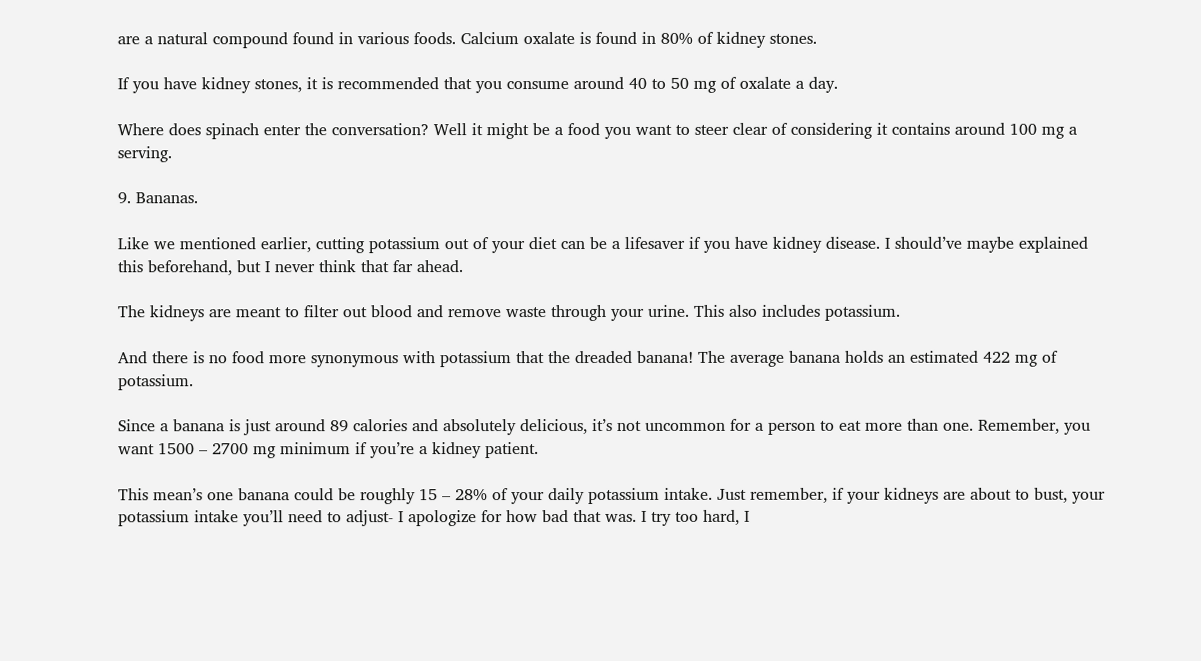are a natural compound found in various foods. Calcium oxalate is found in 80% of kidney stones.

If you have kidney stones, it is recommended that you consume around 40 to 50 mg of oxalate a day.

Where does spinach enter the conversation? Well it might be a food you want to steer clear of considering it contains around 100 mg a serving.

9. Bananas.

Like we mentioned earlier, cutting potassium out of your diet can be a lifesaver if you have kidney disease. I should’ve maybe explained this beforehand, but I never think that far ahead.

The kidneys are meant to filter out blood and remove waste through your urine. This also includes potassium.

And there is no food more synonymous with potassium that the dreaded banana! The average banana holds an estimated 422 mg of potassium.

Since a banana is just around 89 calories and absolutely delicious, it’s not uncommon for a person to eat more than one. Remember, you want 1500 – 2700 mg minimum if you’re a kidney patient.

This mean’s one banana could be roughly 15 – 28% of your daily potassium intake. Just remember, if your kidneys are about to bust, your potassium intake you’ll need to adjust- I apologize for how bad that was. I try too hard, I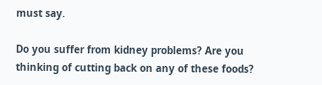must say.

Do you suffer from kidney problems? Are you thinking of cutting back on any of these foods?